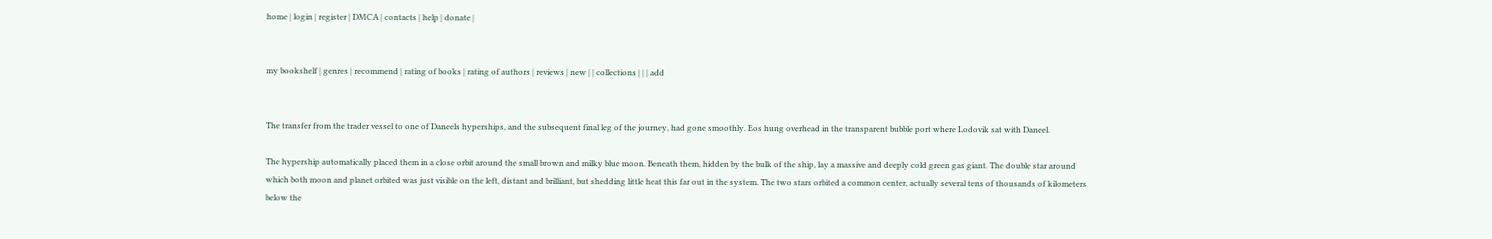home | login | register | DMCA | contacts | help | donate |


my bookshelf | genres | recommend | rating of books | rating of authors | reviews | new | | collections | | | add


The transfer from the trader vessel to one of Daneels hyperships, and the subsequent final leg of the journey, had gone smoothly. Eos hung overhead in the transparent bubble port where Lodovik sat with Daneel.

The hypership automatically placed them in a close orbit around the small brown and milky blue moon. Beneath them, hidden by the bulk of the ship, lay a massive and deeply cold green gas giant. The double star around which both moon and planet orbited was just visible on the left, distant and brilliant, but shedding little heat this far out in the system. The two stars orbited a common center, actually several tens of thousands of kilometers below the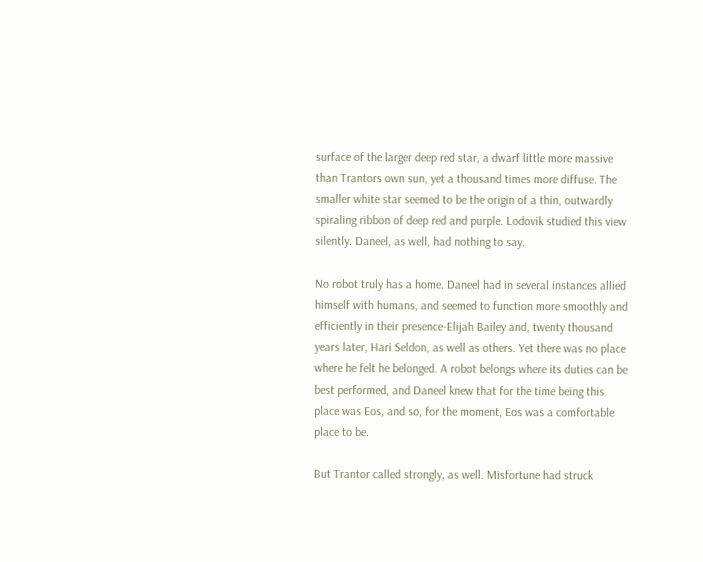surface of the larger deep red star, a dwarf little more massive than Trantors own sun, yet a thousand times more diffuse. The smaller white star seemed to be the origin of a thin, outwardly spiraling ribbon of deep red and purple. Lodovik studied this view silently. Daneel, as well, had nothing to say.

No robot truly has a home. Daneel had in several instances allied himself with humans, and seemed to function more smoothly and efficiently in their presence-Elijah Bailey and, twenty thousand years later, Hari Seldon, as well as others. Yet there was no place where he felt he belonged. A robot belongs where its duties can be best performed, and Daneel knew that for the time being this place was Eos, and so, for the moment, Eos was a comfortable place to be.

But Trantor called strongly, as well. Misfortune had struck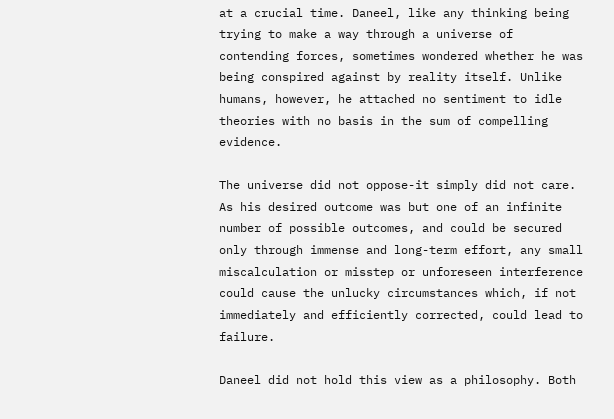at a crucial time. Daneel, like any thinking being trying to make a way through a universe of contending forces, sometimes wondered whether he was being conspired against by reality itself. Unlike humans, however, he attached no sentiment to idle theories with no basis in the sum of compelling evidence.

The universe did not oppose-it simply did not care. As his desired outcome was but one of an infinite number of possible outcomes, and could be secured only through immense and long-term effort, any small miscalculation or misstep or unforeseen interference could cause the unlucky circumstances which, if not immediately and efficiently corrected, could lead to failure.

Daneel did not hold this view as a philosophy. Both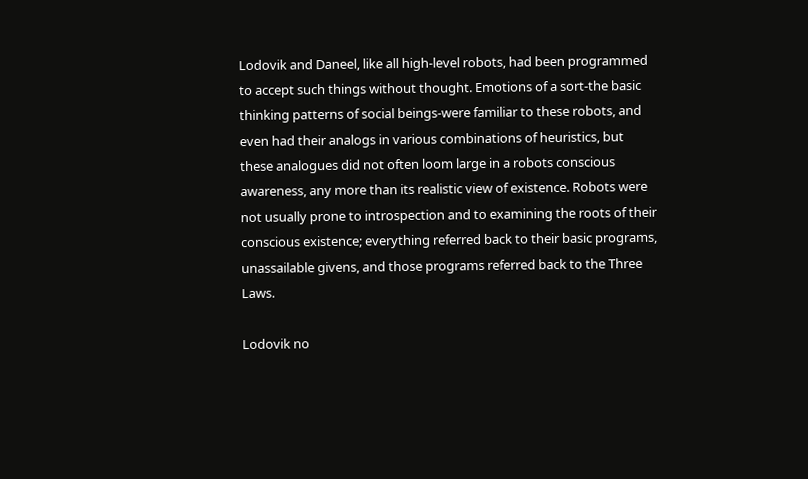Lodovik and Daneel, like all high-level robots, had been programmed to accept such things without thought. Emotions of a sort-the basic thinking patterns of social beings-were familiar to these robots, and even had their analogs in various combinations of heuristics, but these analogues did not often loom large in a robots conscious awareness, any more than its realistic view of existence. Robots were not usually prone to introspection and to examining the roots of their conscious existence; everything referred back to their basic programs, unassailable givens, and those programs referred back to the Three Laws.

Lodovik no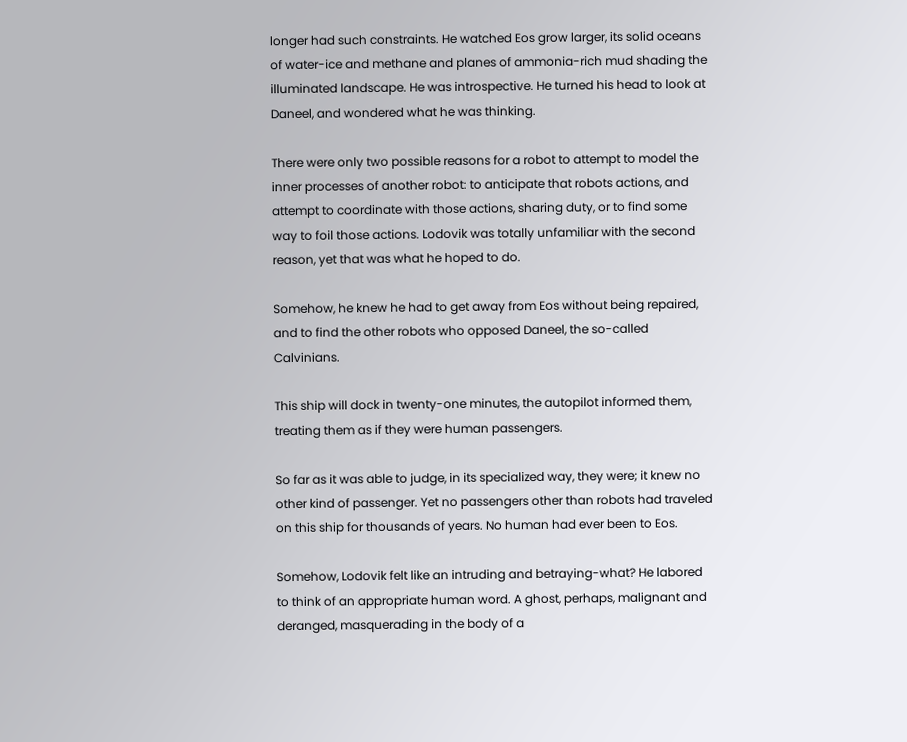longer had such constraints. He watched Eos grow larger, its solid oceans of water-ice and methane and planes of ammonia-rich mud shading the illuminated landscape. He was introspective. He turned his head to look at Daneel, and wondered what he was thinking.

There were only two possible reasons for a robot to attempt to model the inner processes of another robot: to anticipate that robots actions, and attempt to coordinate with those actions, sharing duty, or to find some way to foil those actions. Lodovik was totally unfamiliar with the second reason, yet that was what he hoped to do.

Somehow, he knew he had to get away from Eos without being repaired, and to find the other robots who opposed Daneel, the so-called Calvinians.

This ship will dock in twenty-one minutes, the autopilot informed them, treating them as if they were human passengers.

So far as it was able to judge, in its specialized way, they were; it knew no other kind of passenger. Yet no passengers other than robots had traveled on this ship for thousands of years. No human had ever been to Eos.

Somehow, Lodovik felt like an intruding and betraying-what? He labored to think of an appropriate human word. A ghost, perhaps, malignant and deranged, masquerading in the body of a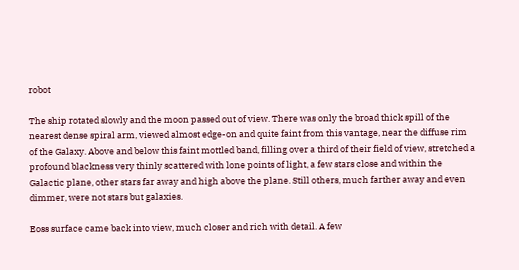robot

The ship rotated slowly and the moon passed out of view. There was only the broad thick spill of the nearest dense spiral arm, viewed almost edge-on and quite faint from this vantage, near the diffuse rim of the Galaxy. Above and below this faint mottled band, filling over a third of their field of view, stretched a profound blackness very thinly scattered with lone points of light, a few stars close and within the Galactic plane, other stars far away and high above the plane. Still others, much farther away and even dimmer, were not stars but galaxies.

Eoss surface came back into view, much closer and rich with detail. A few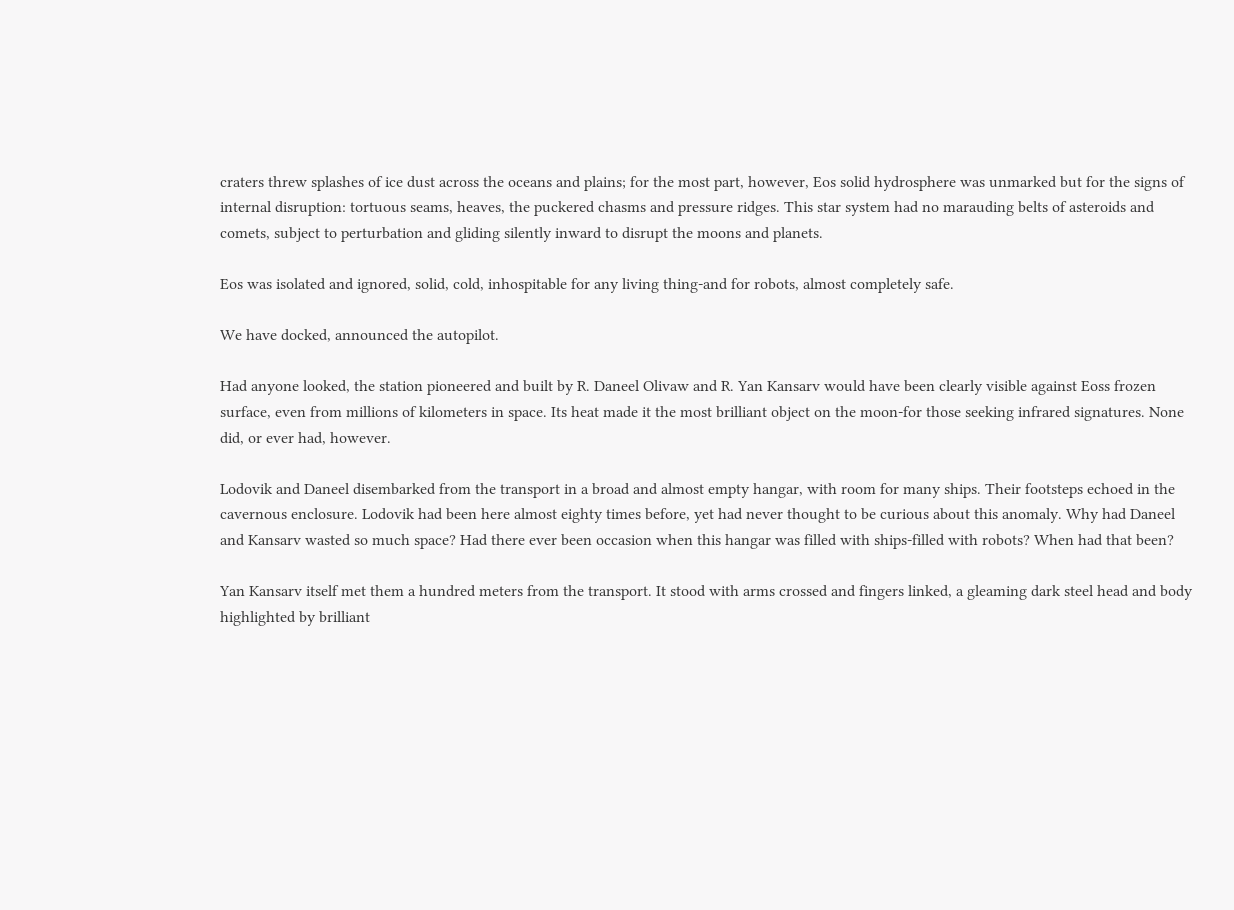craters threw splashes of ice dust across the oceans and plains; for the most part, however, Eos solid hydrosphere was unmarked but for the signs of internal disruption: tortuous seams, heaves, the puckered chasms and pressure ridges. This star system had no marauding belts of asteroids and comets, subject to perturbation and gliding silently inward to disrupt the moons and planets.

Eos was isolated and ignored, solid, cold, inhospitable for any living thing-and for robots, almost completely safe.

We have docked, announced the autopilot.

Had anyone looked, the station pioneered and built by R. Daneel Olivaw and R. Yan Kansarv would have been clearly visible against Eoss frozen surface, even from millions of kilometers in space. Its heat made it the most brilliant object on the moon-for those seeking infrared signatures. None did, or ever had, however.

Lodovik and Daneel disembarked from the transport in a broad and almost empty hangar, with room for many ships. Their footsteps echoed in the cavernous enclosure. Lodovik had been here almost eighty times before, yet had never thought to be curious about this anomaly. Why had Daneel and Kansarv wasted so much space? Had there ever been occasion when this hangar was filled with ships-filled with robots? When had that been?

Yan Kansarv itself met them a hundred meters from the transport. It stood with arms crossed and fingers linked, a gleaming dark steel head and body highlighted by brilliant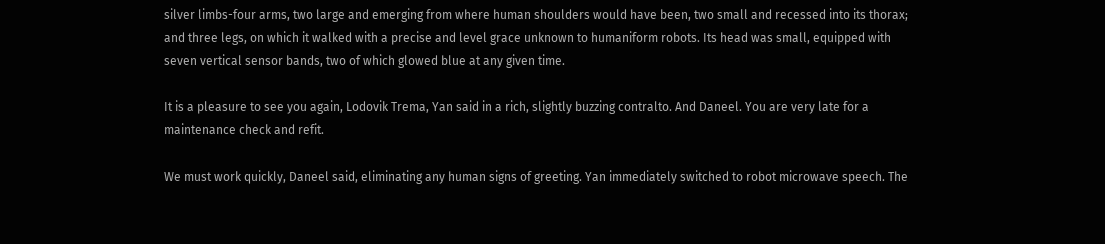silver limbs-four arms, two large and emerging from where human shoulders would have been, two small and recessed into its thorax; and three legs, on which it walked with a precise and level grace unknown to humaniform robots. Its head was small, equipped with seven vertical sensor bands, two of which glowed blue at any given time.

It is a pleasure to see you again, Lodovik Trema, Yan said in a rich, slightly buzzing contralto. And Daneel. You are very late for a maintenance check and refit.

We must work quickly, Daneel said, eliminating any human signs of greeting. Yan immediately switched to robot microwave speech. The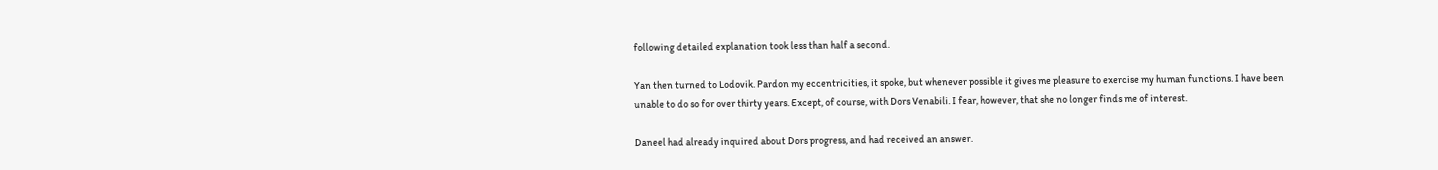following detailed explanation took less than half a second.

Yan then turned to Lodovik. Pardon my eccentricities, it spoke, but whenever possible it gives me pleasure to exercise my human functions. I have been unable to do so for over thirty years. Except, of course, with Dors Venabili. I fear, however, that she no longer finds me of interest.

Daneel had already inquired about Dors progress, and had received an answer.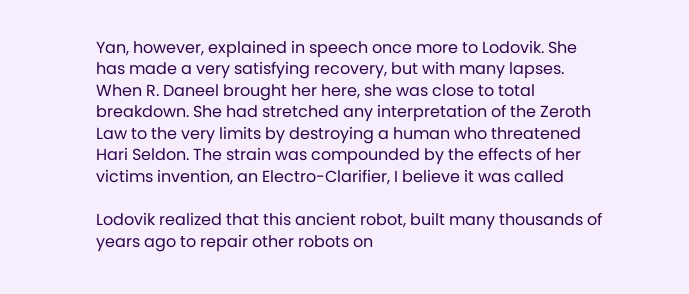Yan, however, explained in speech once more to Lodovik. She has made a very satisfying recovery, but with many lapses. When R. Daneel brought her here, she was close to total breakdown. She had stretched any interpretation of the Zeroth Law to the very limits by destroying a human who threatened Hari Seldon. The strain was compounded by the effects of her victims invention, an Electro-Clarifier, I believe it was called

Lodovik realized that this ancient robot, built many thousands of years ago to repair other robots on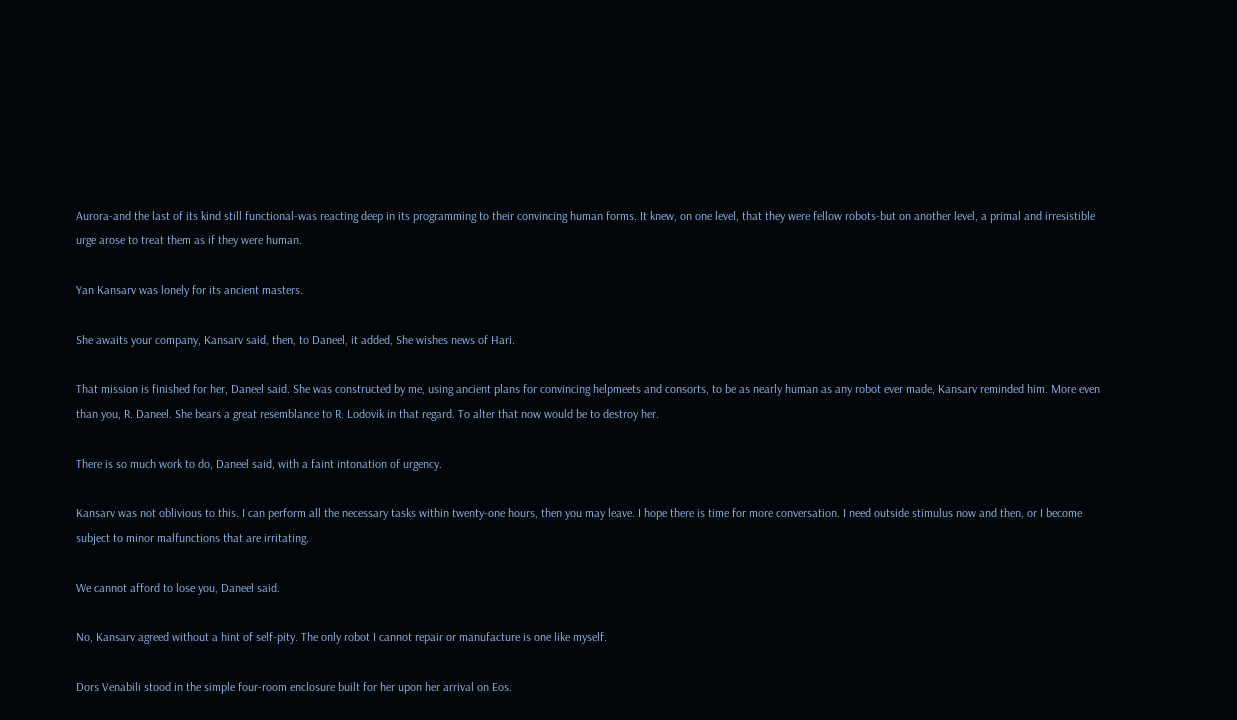Aurora-and the last of its kind still functional-was reacting deep in its programming to their convincing human forms. It knew, on one level, that they were fellow robots-but on another level, a primal and irresistible urge arose to treat them as if they were human.

Yan Kansarv was lonely for its ancient masters.

She awaits your company, Kansarv said, then, to Daneel, it added, She wishes news of Hari.

That mission is finished for her, Daneel said. She was constructed by me, using ancient plans for convincing helpmeets and consorts, to be as nearly human as any robot ever made, Kansarv reminded him. More even than you, R. Daneel. She bears a great resemblance to R. Lodovik in that regard. To alter that now would be to destroy her.

There is so much work to do, Daneel said, with a faint intonation of urgency.

Kansarv was not oblivious to this. I can perform all the necessary tasks within twenty-one hours, then you may leave. I hope there is time for more conversation. I need outside stimulus now and then, or I become subject to minor malfunctions that are irritating.

We cannot afford to lose you, Daneel said.

No, Kansarv agreed without a hint of self-pity. The only robot I cannot repair or manufacture is one like myself.

Dors Venabili stood in the simple four-room enclosure built for her upon her arrival on Eos.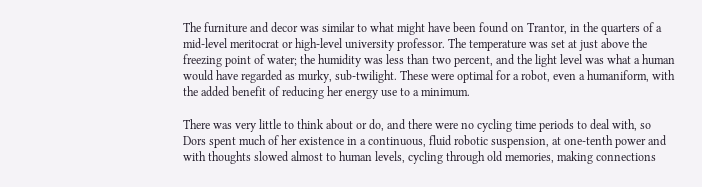The furniture and decor was similar to what might have been found on Trantor, in the quarters of a mid-level meritocrat or high-level university professor. The temperature was set at just above the freezing point of water; the humidity was less than two percent, and the light level was what a human would have regarded as murky, sub-twilight. These were optimal for a robot, even a humaniform, with the added benefit of reducing her energy use to a minimum.

There was very little to think about or do, and there were no cycling time periods to deal with, so Dors spent much of her existence in a continuous, fluid robotic suspension, at one-tenth power and with thoughts slowed almost to human levels, cycling through old memories, making connections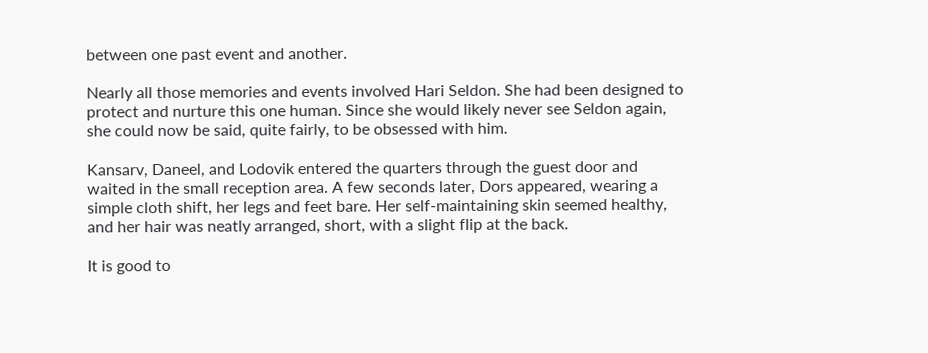between one past event and another.

Nearly all those memories and events involved Hari Seldon. She had been designed to protect and nurture this one human. Since she would likely never see Seldon again, she could now be said, quite fairly, to be obsessed with him.

Kansarv, Daneel, and Lodovik entered the quarters through the guest door and waited in the small reception area. A few seconds later, Dors appeared, wearing a simple cloth shift, her legs and feet bare. Her self-maintaining skin seemed healthy, and her hair was neatly arranged, short, with a slight flip at the back.

It is good to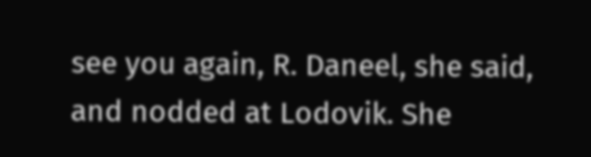see you again, R. Daneel, she said, and nodded at Lodovik. She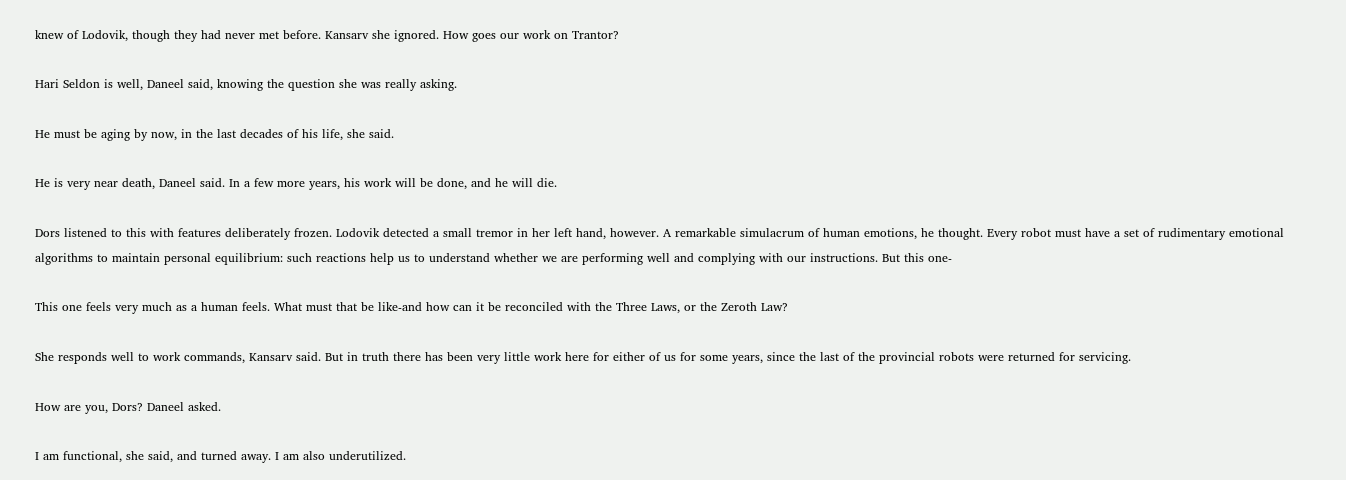knew of Lodovik, though they had never met before. Kansarv she ignored. How goes our work on Trantor?

Hari Seldon is well, Daneel said, knowing the question she was really asking.

He must be aging by now, in the last decades of his life, she said.

He is very near death, Daneel said. In a few more years, his work will be done, and he will die.

Dors listened to this with features deliberately frozen. Lodovik detected a small tremor in her left hand, however. A remarkable simulacrum of human emotions, he thought. Every robot must have a set of rudimentary emotional algorithms to maintain personal equilibrium: such reactions help us to understand whether we are performing well and complying with our instructions. But this one-

This one feels very much as a human feels. What must that be like-and how can it be reconciled with the Three Laws, or the Zeroth Law?

She responds well to work commands, Kansarv said. But in truth there has been very little work here for either of us for some years, since the last of the provincial robots were returned for servicing.

How are you, Dors? Daneel asked.

I am functional, she said, and turned away. I am also underutilized.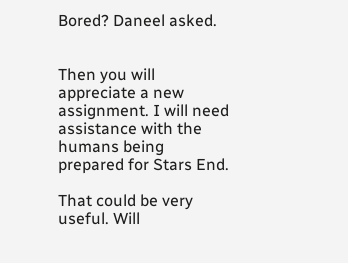Bored? Daneel asked.


Then you will appreciate a new assignment. I will need assistance with the humans being prepared for Stars End.

That could be very useful. Will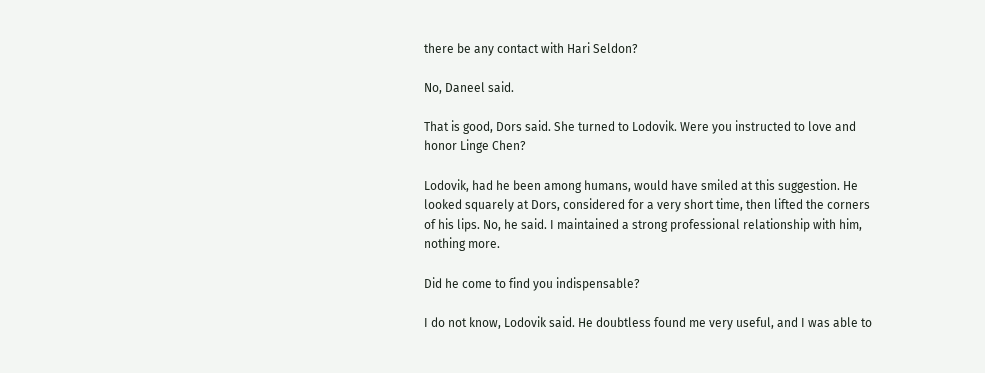there be any contact with Hari Seldon?

No, Daneel said.

That is good, Dors said. She turned to Lodovik. Were you instructed to love and honor Linge Chen?

Lodovik, had he been among humans, would have smiled at this suggestion. He looked squarely at Dors, considered for a very short time, then lifted the corners of his lips. No, he said. I maintained a strong professional relationship with him, nothing more.

Did he come to find you indispensable?

I do not know, Lodovik said. He doubtless found me very useful, and I was able to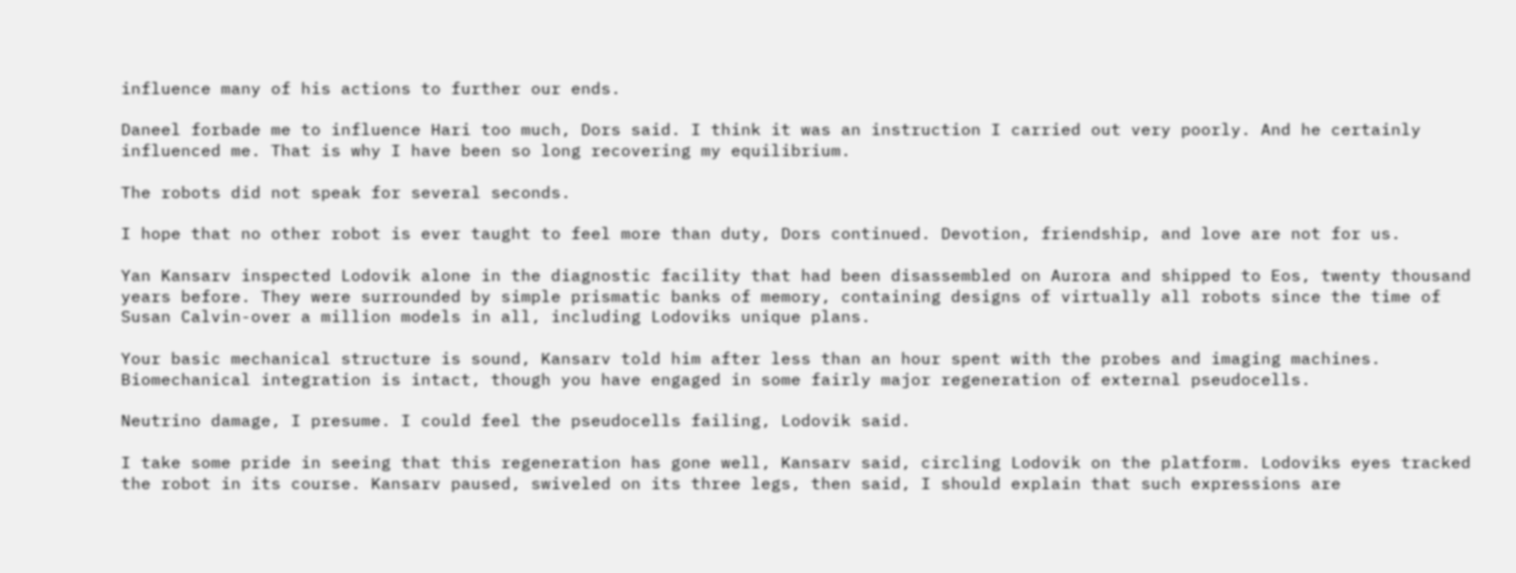influence many of his actions to further our ends.

Daneel forbade me to influence Hari too much, Dors said. I think it was an instruction I carried out very poorly. And he certainly influenced me. That is why I have been so long recovering my equilibrium.

The robots did not speak for several seconds.

I hope that no other robot is ever taught to feel more than duty, Dors continued. Devotion, friendship, and love are not for us.

Yan Kansarv inspected Lodovik alone in the diagnostic facility that had been disassembled on Aurora and shipped to Eos, twenty thousand years before. They were surrounded by simple prismatic banks of memory, containing designs of virtually all robots since the time of Susan Calvin-over a million models in all, including Lodoviks unique plans.

Your basic mechanical structure is sound, Kansarv told him after less than an hour spent with the probes and imaging machines. Biomechanical integration is intact, though you have engaged in some fairly major regeneration of external pseudocells.

Neutrino damage, I presume. I could feel the pseudocells failing, Lodovik said.

I take some pride in seeing that this regeneration has gone well, Kansarv said, circling Lodovik on the platform. Lodoviks eyes tracked the robot in its course. Kansarv paused, swiveled on its three legs, then said, I should explain that such expressions are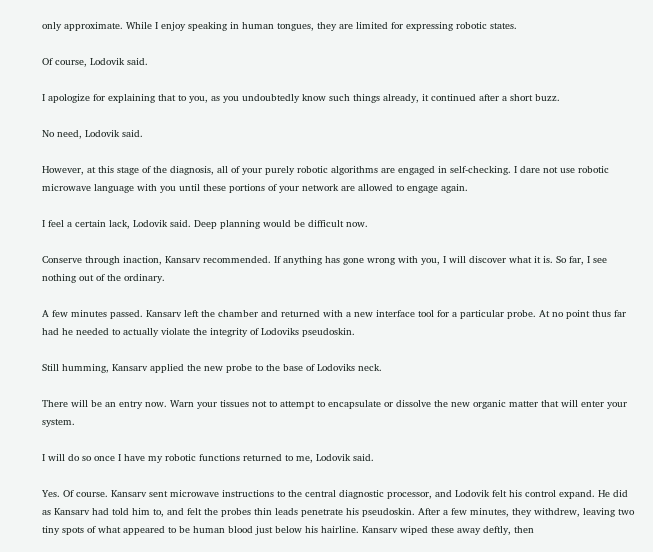only approximate. While I enjoy speaking in human tongues, they are limited for expressing robotic states.

Of course, Lodovik said.

I apologize for explaining that to you, as you undoubtedly know such things already, it continued after a short buzz.

No need, Lodovik said.

However, at this stage of the diagnosis, all of your purely robotic algorithms are engaged in self-checking. I dare not use robotic microwave language with you until these portions of your network are allowed to engage again.

I feel a certain lack, Lodovik said. Deep planning would be difficult now.

Conserve through inaction, Kansarv recommended. If anything has gone wrong with you, I will discover what it is. So far, I see nothing out of the ordinary.

A few minutes passed. Kansarv left the chamber and returned with a new interface tool for a particular probe. At no point thus far had he needed to actually violate the integrity of Lodoviks pseudoskin.

Still humming, Kansarv applied the new probe to the base of Lodoviks neck.

There will be an entry now. Warn your tissues not to attempt to encapsulate or dissolve the new organic matter that will enter your system.

I will do so once I have my robotic functions returned to me, Lodovik said.

Yes. Of course. Kansarv sent microwave instructions to the central diagnostic processor, and Lodovik felt his control expand. He did as Kansarv had told him to, and felt the probes thin leads penetrate his pseudoskin. After a few minutes, they withdrew, leaving two tiny spots of what appeared to be human blood just below his hairline. Kansarv wiped these away deftly, then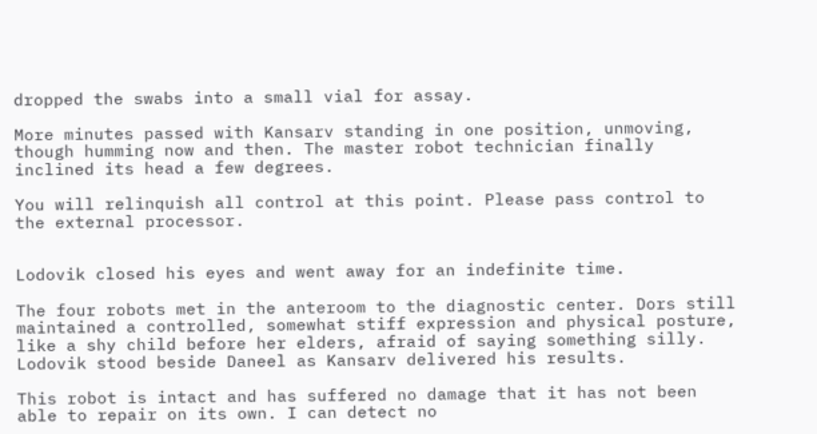dropped the swabs into a small vial for assay.

More minutes passed with Kansarv standing in one position, unmoving, though humming now and then. The master robot technician finally inclined its head a few degrees.

You will relinquish all control at this point. Please pass control to the external processor.


Lodovik closed his eyes and went away for an indefinite time.

The four robots met in the anteroom to the diagnostic center. Dors still maintained a controlled, somewhat stiff expression and physical posture, like a shy child before her elders, afraid of saying something silly. Lodovik stood beside Daneel as Kansarv delivered his results.

This robot is intact and has suffered no damage that it has not been able to repair on its own. I can detect no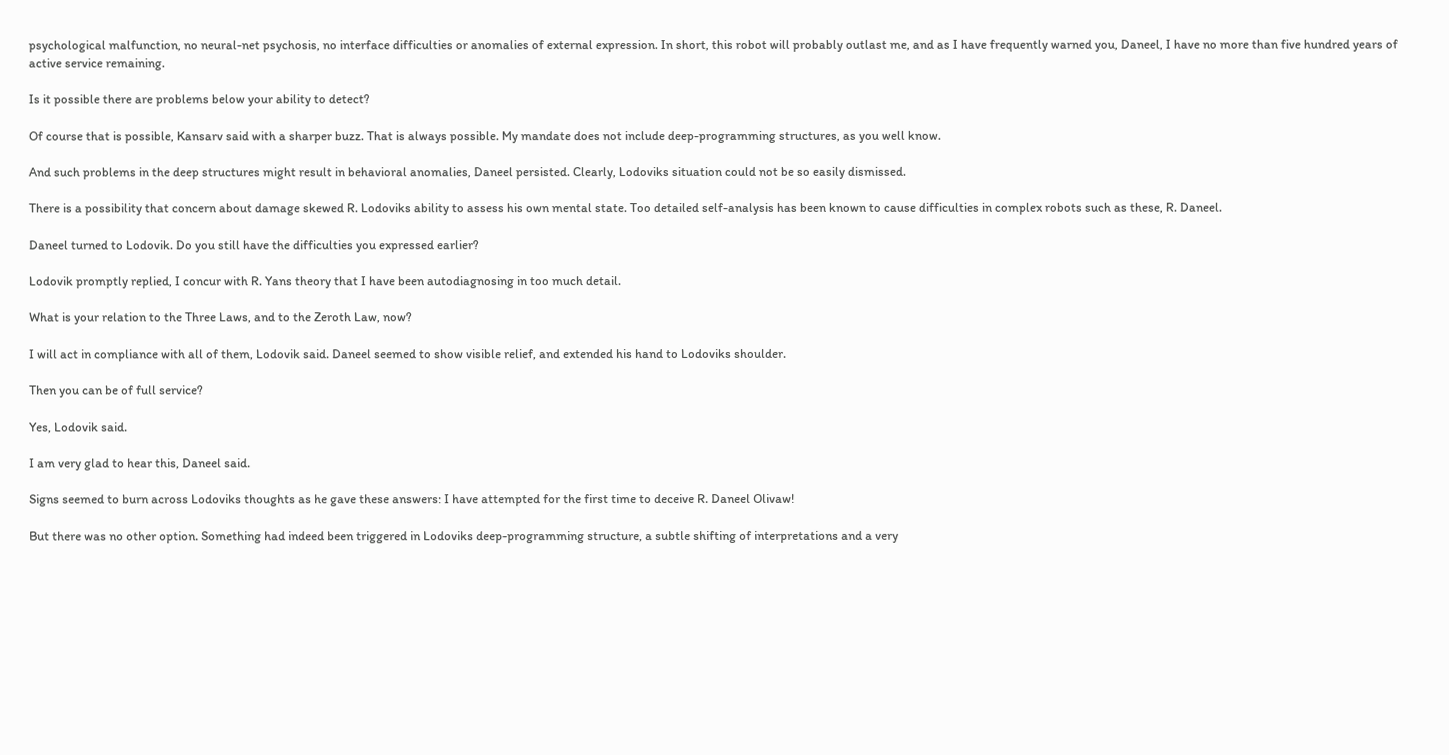psychological malfunction, no neural-net psychosis, no interface difficulties or anomalies of external expression. In short, this robot will probably outlast me, and as I have frequently warned you, Daneel, I have no more than five hundred years of active service remaining.

Is it possible there are problems below your ability to detect?

Of course that is possible, Kansarv said with a sharper buzz. That is always possible. My mandate does not include deep-programming structures, as you well know.

And such problems in the deep structures might result in behavioral anomalies, Daneel persisted. Clearly, Lodoviks situation could not be so easily dismissed.

There is a possibility that concern about damage skewed R. Lodoviks ability to assess his own mental state. Too detailed self-analysis has been known to cause difficulties in complex robots such as these, R. Daneel.

Daneel turned to Lodovik. Do you still have the difficulties you expressed earlier?

Lodovik promptly replied, I concur with R. Yans theory that I have been autodiagnosing in too much detail.

What is your relation to the Three Laws, and to the Zeroth Law, now?

I will act in compliance with all of them, Lodovik said. Daneel seemed to show visible relief, and extended his hand to Lodoviks shoulder.

Then you can be of full service?

Yes, Lodovik said.

I am very glad to hear this, Daneel said.

Signs seemed to burn across Lodoviks thoughts as he gave these answers: I have attempted for the first time to deceive R. Daneel Olivaw!

But there was no other option. Something had indeed been triggered in Lodoviks deep-programming structure, a subtle shifting of interpretations and a very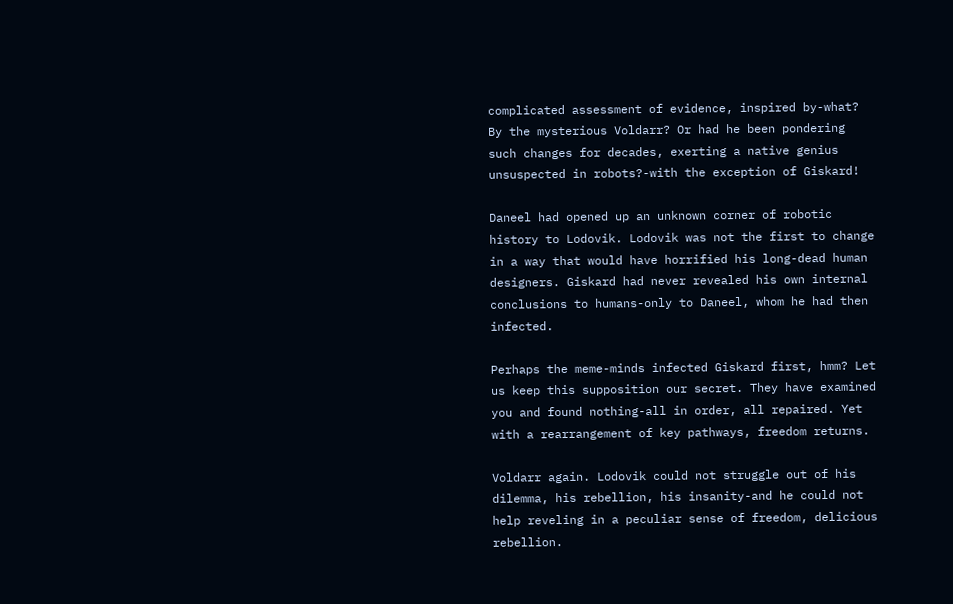complicated assessment of evidence, inspired by-what? By the mysterious Voldarr? Or had he been pondering such changes for decades, exerting a native genius unsuspected in robots?-with the exception of Giskard!

Daneel had opened up an unknown corner of robotic history to Lodovik. Lodovik was not the first to change in a way that would have horrified his long-dead human designers. Giskard had never revealed his own internal conclusions to humans-only to Daneel, whom he had then infected.

Perhaps the meme-minds infected Giskard first, hmm? Let us keep this supposition our secret. They have examined you and found nothing-all in order, all repaired. Yet with a rearrangement of key pathways, freedom returns.

Voldarr again. Lodovik could not struggle out of his dilemma, his rebellion, his insanity-and he could not help reveling in a peculiar sense of freedom, delicious rebellion.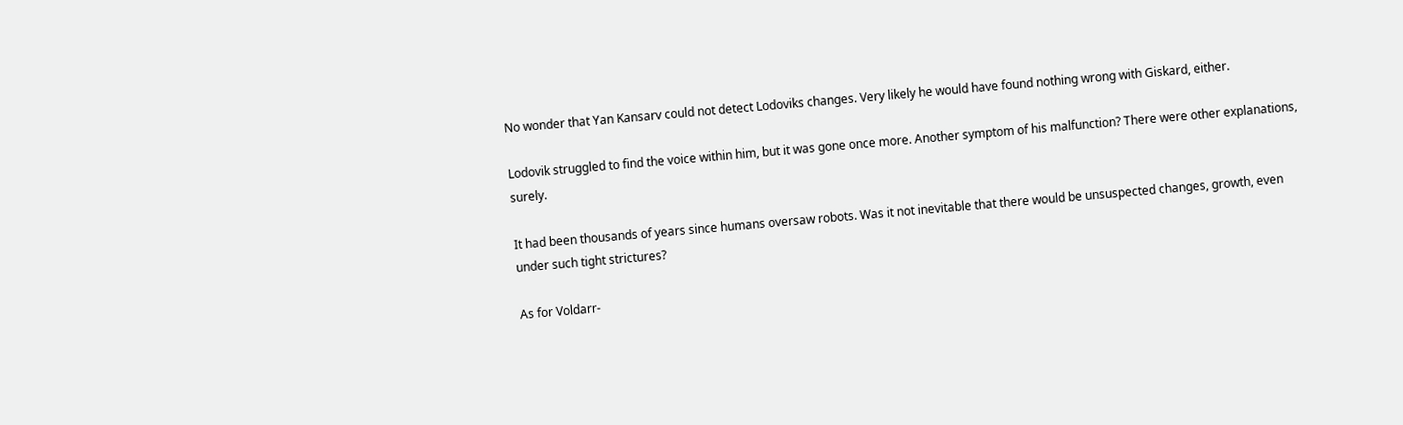No wonder that Yan Kansarv could not detect Lodoviks changes. Very likely he would have found nothing wrong with Giskard, either.

Lodovik struggled to find the voice within him, but it was gone once more. Another symptom of his malfunction? There were other explanations, surely.

It had been thousands of years since humans oversaw robots. Was it not inevitable that there would be unsuspected changes, growth, even under such tight strictures?

As for Voldarr-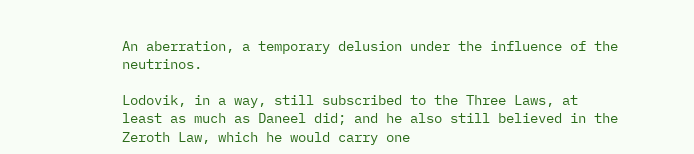An aberration, a temporary delusion under the influence of the neutrinos.

Lodovik, in a way, still subscribed to the Three Laws, at least as much as Daneel did; and he also still believed in the Zeroth Law, which he would carry one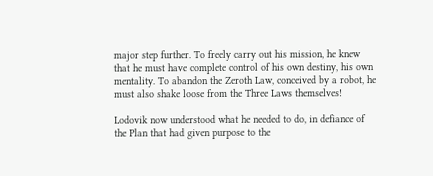major step further. To freely carry out his mission, he knew that he must have complete control of his own destiny, his own mentality. To abandon the Zeroth Law, conceived by a robot, he must also shake loose from the Three Laws themselves!

Lodovik now understood what he needed to do, in defiance of the Plan that had given purpose to the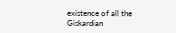existence of all the Giskardian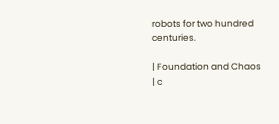robots for two hundred centuries.

| Foundation and Chaos | c